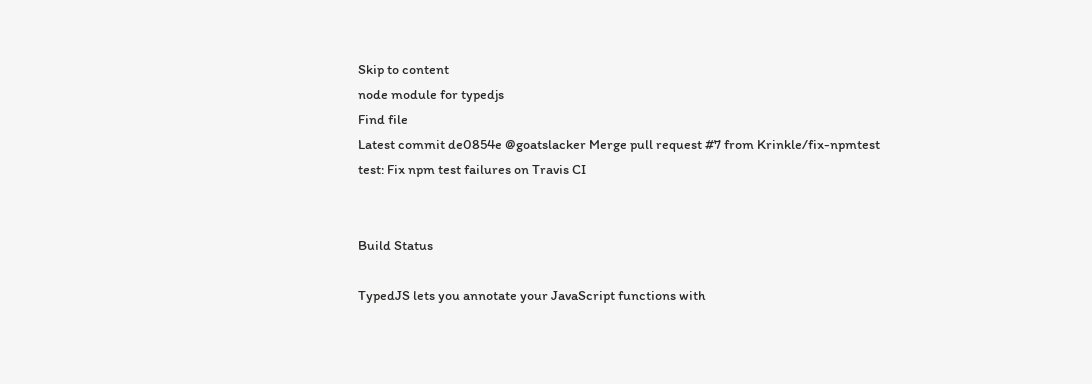Skip to content
node module for typedjs
Find file
Latest commit de0854e @goatslacker Merge pull request #7 from Krinkle/fix-npmtest
test: Fix npm test failures on Travis CI


Build Status

TypedJS lets you annotate your JavaScript functions with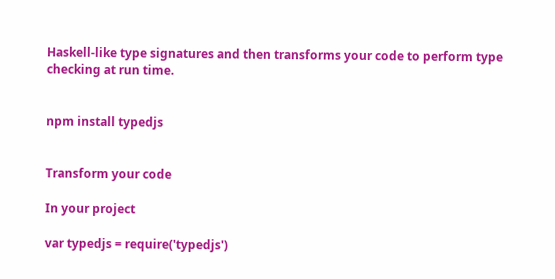Haskell-like type signatures and then transforms your code to perform type checking at run time.


npm install typedjs


Transform your code

In your project

var typedjs = require('typedjs')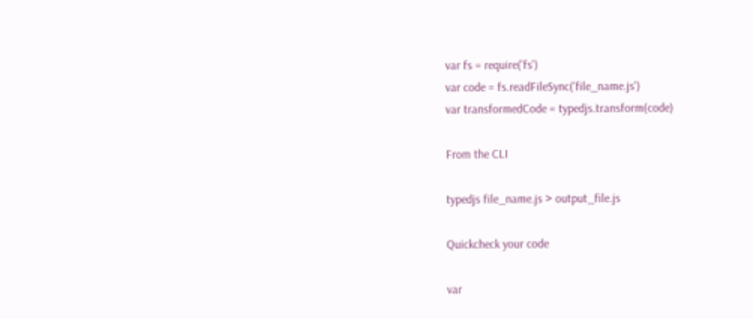var fs = require('fs')
var code = fs.readFileSync('file_name.js')
var transformedCode = typedjs.transform(code)

From the CLI

typedjs file_name.js > output_file.js

Quickcheck your code

var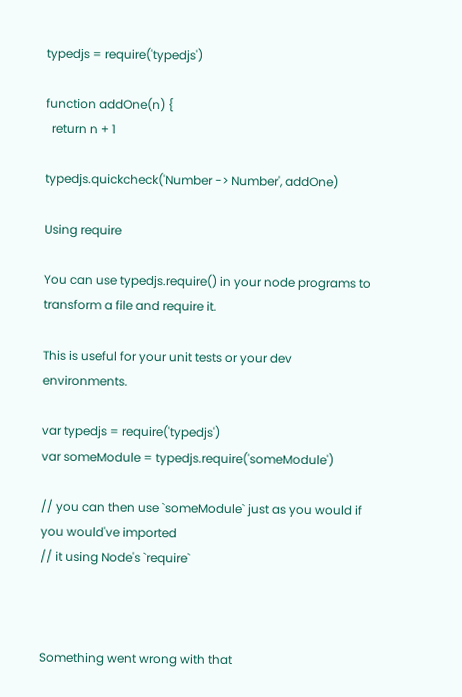typedjs = require('typedjs')

function addOne(n) {
  return n + 1

typedjs.quickcheck('Number -> Number', addOne)

Using require

You can use typedjs.require() in your node programs to transform a file and require it.

This is useful for your unit tests or your dev environments.

var typedjs = require('typedjs')
var someModule = typedjs.require('someModule')

// you can then use `someModule` just as you would if you would've imported
// it using Node's `require`



Something went wrong with that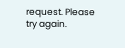request. Please try again.